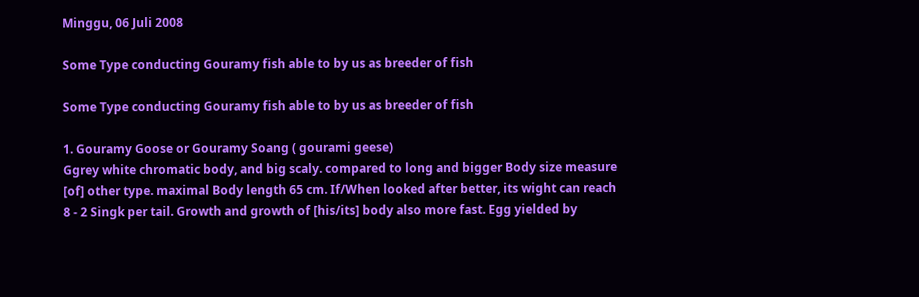Minggu, 06 Juli 2008

Some Type conducting Gouramy fish able to by us as breeder of fish

Some Type conducting Gouramy fish able to by us as breeder of fish

1. Gouramy Goose or Gouramy Soang ( gourami geese)
Ggrey white chromatic body, and big scaly. compared to long and bigger Body size measure [of] other type. maximal Body length 65 cm. If/When looked after better, its wight can reach 8 - 2 Singk per tail. Growth and growth of [his/its] body also more fast. Egg yielded by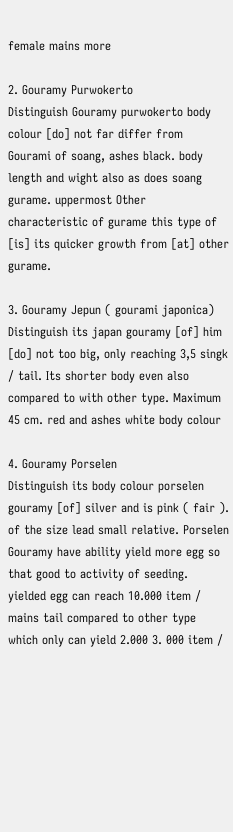female mains more

2. Gouramy Purwokerto
Distinguish Gouramy purwokerto body colour [do] not far differ from Gourami of soang, ashes black. body length and wight also as does soang gurame. uppermost Other characteristic of gurame this type of [is] its quicker growth from [at] other gurame.

3. Gouramy Jepun ( gourami japonica)
Distinguish its japan gouramy [of] him [do] not too big, only reaching 3,5 singk / tail. Its shorter body even also compared to with other type. Maximum 45 cm. red and ashes white body colour

4. Gouramy Porselen
Distinguish its body colour porselen gouramy [of] silver and is pink ( fair ). of the size lead small relative. Porselen Gouramy have ability yield more egg so that good to activity of seeding. yielded egg can reach 10.000 item / mains tail compared to other type which only can yield 2.000 3. 000 item /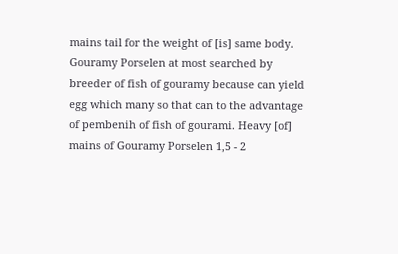mains tail for the weight of [is] same body. Gouramy Porselen at most searched by breeder of fish of gouramy because can yield egg which many so that can to the advantage of pembenih of fish of gourami. Heavy [of] mains of Gouramy Porselen 1,5 - 2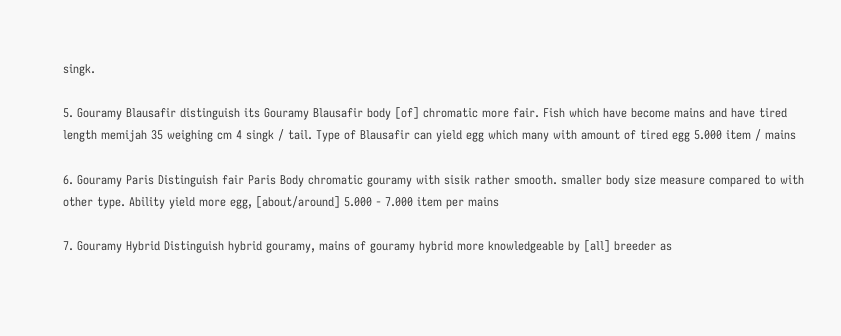singk.

5. Gouramy Blausafir distinguish its Gouramy Blausafir body [of] chromatic more fair. Fish which have become mains and have tired length memijah 35 weighing cm 4 singk / tail. Type of Blausafir can yield egg which many with amount of tired egg 5.000 item / mains

6. Gouramy Paris Distinguish fair Paris Body chromatic gouramy with sisik rather smooth. smaller body size measure compared to with other type. Ability yield more egg, [about/around] 5.000 - 7.000 item per mains

7. Gouramy Hybrid Distinguish hybrid gouramy, mains of gouramy hybrid more knowledgeable by [all] breeder as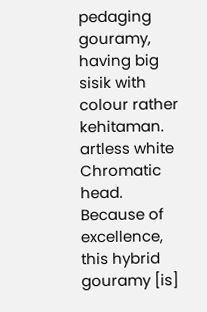pedaging gouramy, having big sisik with colour rather kehitaman. artless white Chromatic head. Because of excellence, this hybrid gouramy [is]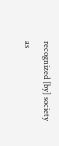recognized [by] society as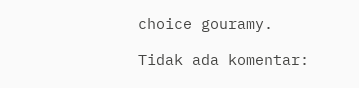choice gouramy.

Tidak ada komentar: